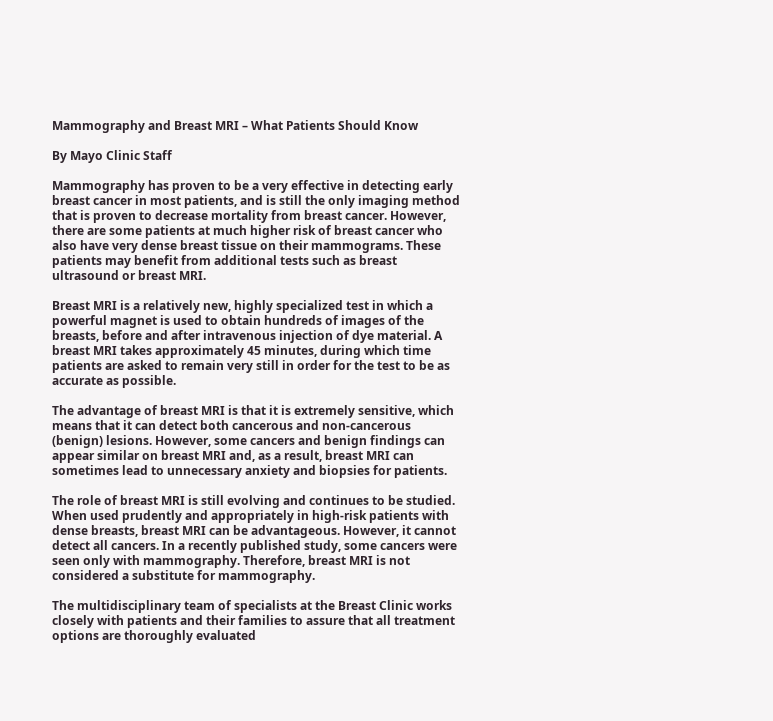Mammography and Breast MRI – What Patients Should Know

By Mayo Clinic Staff

Mammography has proven to be a very effective in detecting early breast cancer in most patients, and is still the only imaging method that is proven to decrease mortality from breast cancer. However, there are some patients at much higher risk of breast cancer who also have very dense breast tissue on their mammograms. These patients may benefit from additional tests such as breast ultrasound or breast MRI.

Breast MRI is a relatively new, highly specialized test in which a powerful magnet is used to obtain hundreds of images of the breasts, before and after intravenous injection of dye material. A breast MRI takes approximately 45 minutes, during which time patients are asked to remain very still in order for the test to be as accurate as possible.

The advantage of breast MRI is that it is extremely sensitive, which means that it can detect both cancerous and non-cancerous (benign) lesions. However, some cancers and benign findings can appear similar on breast MRI and, as a result, breast MRI can sometimes lead to unnecessary anxiety and biopsies for patients.

The role of breast MRI is still evolving and continues to be studied. When used prudently and appropriately in high-risk patients with dense breasts, breast MRI can be advantageous. However, it cannot detect all cancers. In a recently published study, some cancers were seen only with mammography. Therefore, breast MRI is not considered a substitute for mammography.

The multidisciplinary team of specialists at the Breast Clinic works closely with patients and their families to assure that all treatment options are thoroughly evaluated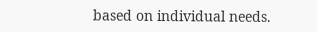based on individual needs.